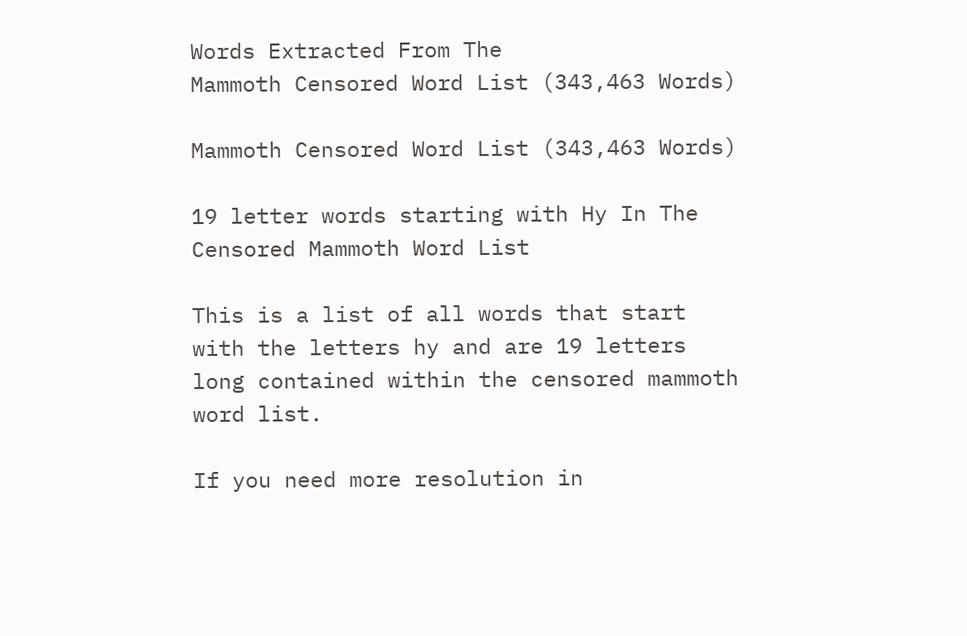Words Extracted From The
Mammoth Censored Word List (343,463 Words)

Mammoth Censored Word List (343,463 Words)

19 letter words starting with Hy In The Censored Mammoth Word List

This is a list of all words that start with the letters hy and are 19 letters long contained within the censored mammoth word list.

If you need more resolution in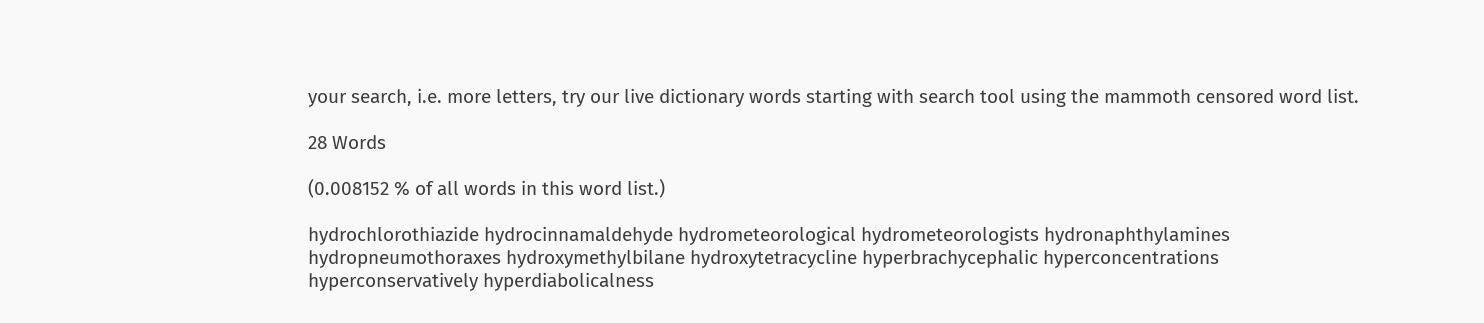your search, i.e. more letters, try our live dictionary words starting with search tool using the mammoth censored word list.

28 Words

(0.008152 % of all words in this word list.)

hydrochlorothiazide hydrocinnamaldehyde hydrometeorological hydrometeorologists hydronaphthylamines hydropneumothoraxes hydroxymethylbilane hydroxytetracycline hyperbrachycephalic hyperconcentrations hyperconservatively hyperdiabolicalness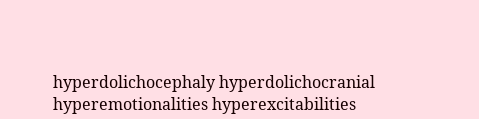hyperdolichocephaly hyperdolichocranial hyperemotionalities hyperexcitabilities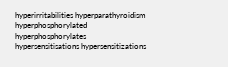hyperirritabilities hyperparathyroidism hyperphosphorylated hyperphosphorylates hypersensitisations hypersensitizations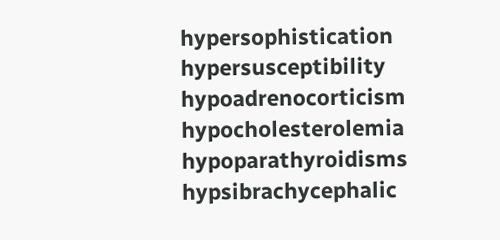hypersophistication hypersusceptibility hypoadrenocorticism hypocholesterolemia hypoparathyroidisms hypsibrachycephalic